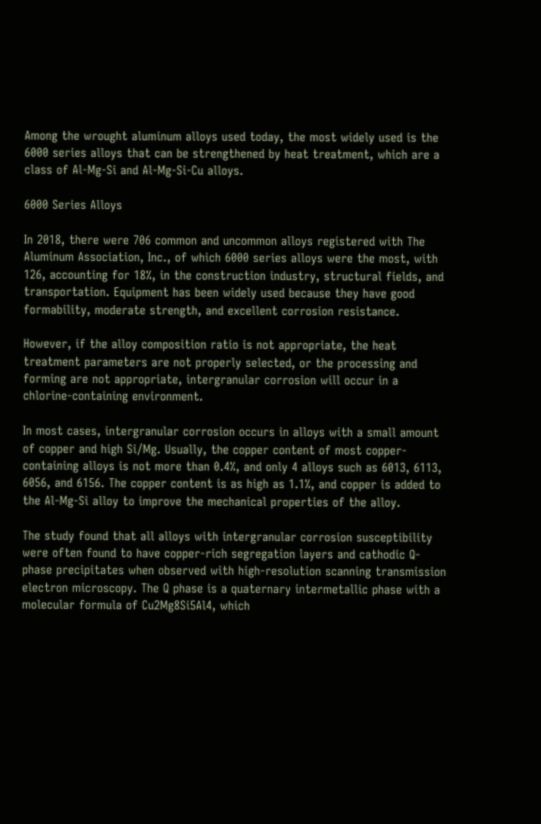Among the wrought aluminum alloys used today, the most widely used is the 6000 series alloys that can be strengthened by heat treatment, which are a class of Al-Mg-Si and Al-Mg-Si-Cu alloys.

6000 Series Alloys

In 2018, there were 706 common and uncommon alloys registered with The Aluminum Association, Inc., of which 6000 series alloys were the most, with 126, accounting for 18%, in the construction industry, structural fields, and transportation. Equipment has been widely used because they have good formability, moderate strength, and excellent corrosion resistance.

However, if the alloy composition ratio is not appropriate, the heat treatment parameters are not properly selected, or the processing and forming are not appropriate, intergranular corrosion will occur in a chlorine-containing environment.

In most cases, intergranular corrosion occurs in alloys with a small amount of copper and high Si/Mg. Usually, the copper content of most copper-containing alloys is not more than 0.4%, and only 4 alloys such as 6013, 6113, 6056, and 6156. The copper content is as high as 1.1%, and copper is added to the Al-Mg-Si alloy to improve the mechanical properties of the alloy.

The study found that all alloys with intergranular corrosion susceptibility were often found to have copper-rich segregation layers and cathodic Q-phase precipitates when observed with high-resolution scanning transmission electron microscopy. The Q phase is a quaternary intermetallic phase with a molecular formula of Cu2Mg8Si5Al4, which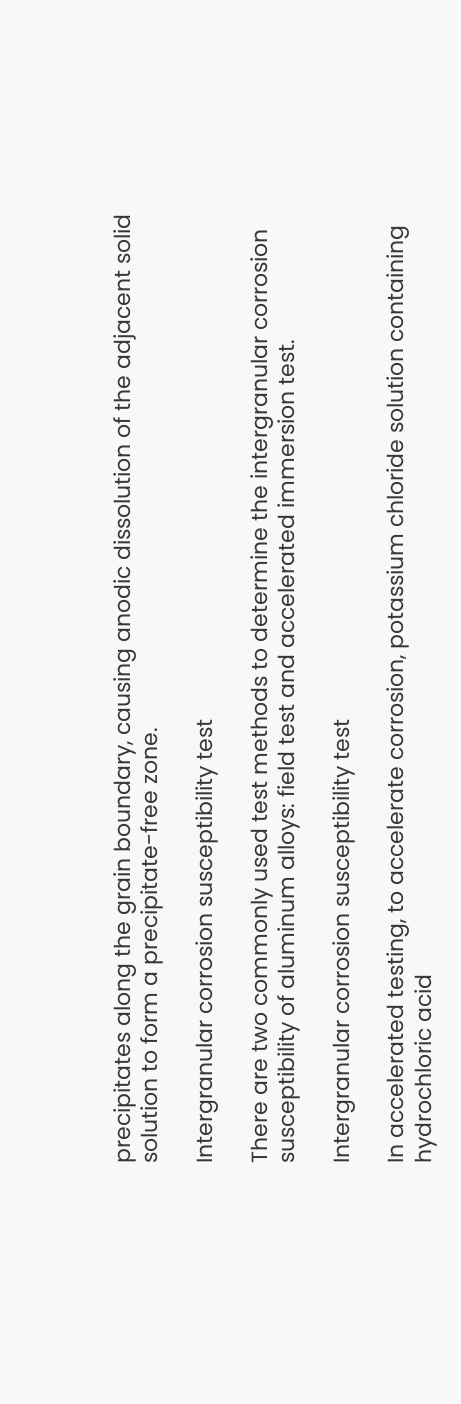precipitates along the grain boundary, causing anodic dissolution of the adjacent solid solution to form a precipitate-free zone.

Intergranular corrosion susceptibility test

There are two commonly used test methods to determine the intergranular corrosion susceptibility of aluminum alloys: field test and accelerated immersion test.

Intergranular corrosion susceptibility test

In accelerated testing, to accelerate corrosion, potassium chloride solution containing hydrochloric acid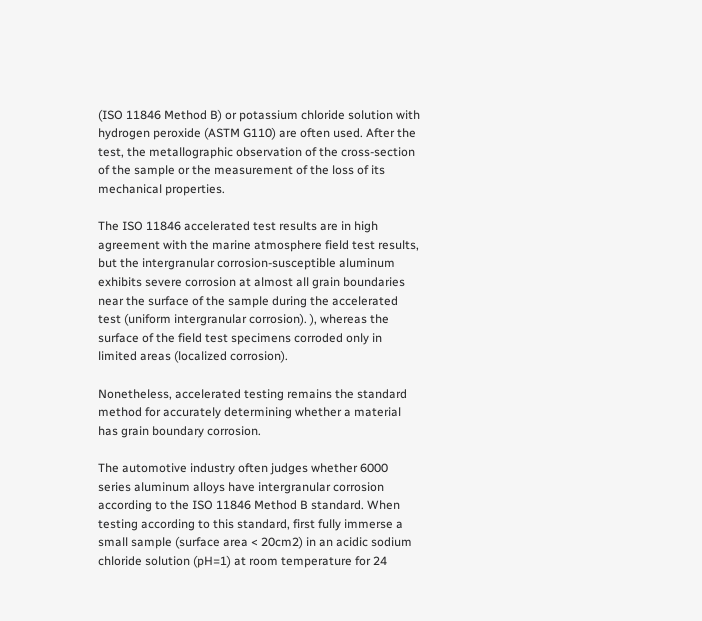(ISO 11846 Method B) or potassium chloride solution with hydrogen peroxide (ASTM G110) are often used. After the test, the metallographic observation of the cross-section of the sample or the measurement of the loss of its mechanical properties.

The ISO 11846 accelerated test results are in high agreement with the marine atmosphere field test results, but the intergranular corrosion-susceptible aluminum exhibits severe corrosion at almost all grain boundaries near the surface of the sample during the accelerated test (uniform intergranular corrosion). ), whereas the surface of the field test specimens corroded only in limited areas (localized corrosion).

Nonetheless, accelerated testing remains the standard method for accurately determining whether a material has grain boundary corrosion.

The automotive industry often judges whether 6000 series aluminum alloys have intergranular corrosion according to the ISO 11846 Method B standard. When testing according to this standard, first fully immerse a small sample (surface area < 20cm2) in an acidic sodium chloride solution (pH=1) at room temperature for 24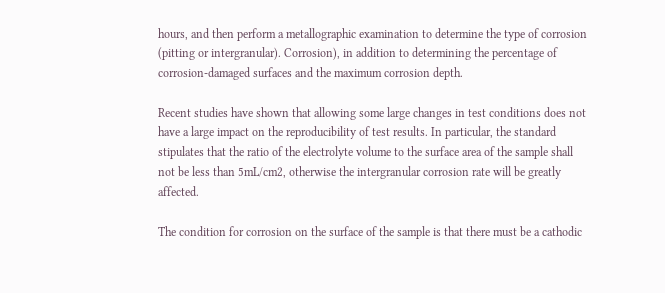hours, and then perform a metallographic examination to determine the type of corrosion (pitting or intergranular). Corrosion), in addition to determining the percentage of corrosion-damaged surfaces and the maximum corrosion depth.

Recent studies have shown that allowing some large changes in test conditions does not have a large impact on the reproducibility of test results. In particular, the standard stipulates that the ratio of the electrolyte volume to the surface area of the sample shall not be less than 5mL/cm2, otherwise the intergranular corrosion rate will be greatly affected.

The condition for corrosion on the surface of the sample is that there must be a cathodic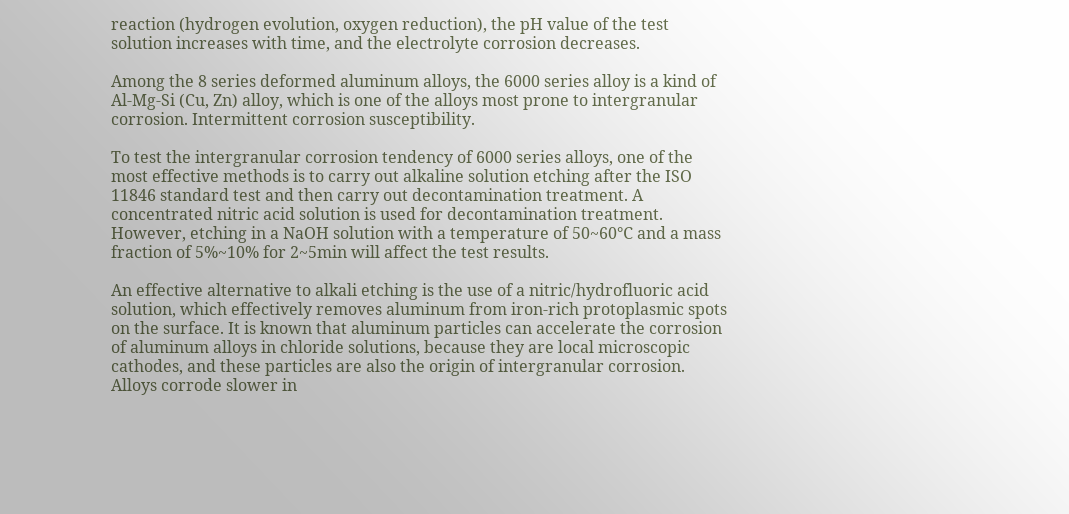reaction (hydrogen evolution, oxygen reduction), the pH value of the test solution increases with time, and the electrolyte corrosion decreases.

Among the 8 series deformed aluminum alloys, the 6000 series alloy is a kind of Al-Mg-Si (Cu, Zn) alloy, which is one of the alloys most prone to intergranular corrosion. Intermittent corrosion susceptibility.

To test the intergranular corrosion tendency of 6000 series alloys, one of the most effective methods is to carry out alkaline solution etching after the ISO 11846 standard test and then carry out decontamination treatment. A concentrated nitric acid solution is used for decontamination treatment. However, etching in a NaOH solution with a temperature of 50~60℃ and a mass fraction of 5%~10% for 2~5min will affect the test results.

An effective alternative to alkali etching is the use of a nitric/hydrofluoric acid solution, which effectively removes aluminum from iron-rich protoplasmic spots on the surface. It is known that aluminum particles can accelerate the corrosion of aluminum alloys in chloride solutions, because they are local microscopic cathodes, and these particles are also the origin of intergranular corrosion. Alloys corrode slower in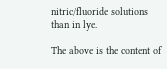nitric/fluoride solutions than in lye.

The above is the content of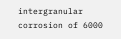intergranular corrosion of 6000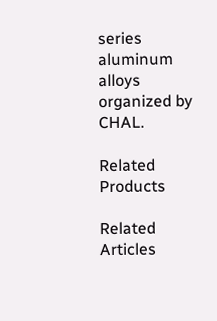series aluminum alloys organized by CHAL.

Related Products

Related Articles